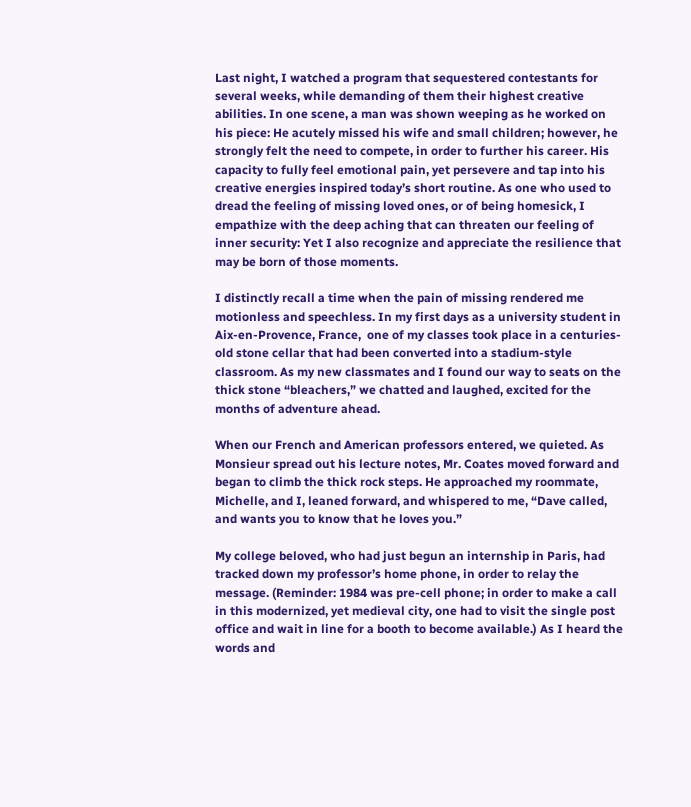Last night, I watched a program that sequestered contestants for several weeks, while demanding of them their highest creative abilities. In one scene, a man was shown weeping as he worked on his piece: He acutely missed his wife and small children; however, he strongly felt the need to compete, in order to further his career. His capacity to fully feel emotional pain, yet persevere and tap into his creative energies inspired today’s short routine. As one who used to dread the feeling of missing loved ones, or of being homesick, I empathize with the deep aching that can threaten our feeling of inner security: Yet I also recognize and appreciate the resilience that may be born of those moments.

I distinctly recall a time when the pain of missing rendered me motionless and speechless. In my first days as a university student in Aix-en-Provence, France,  one of my classes took place in a centuries-old stone cellar that had been converted into a stadium-style classroom. As my new classmates and I found our way to seats on the thick stone “bleachers,” we chatted and laughed, excited for the months of adventure ahead.

When our French and American professors entered, we quieted. As Monsieur spread out his lecture notes, Mr. Coates moved forward and began to climb the thick rock steps. He approached my roommate, Michelle, and I, leaned forward, and whispered to me, “Dave called, and wants you to know that he loves you.”

My college beloved, who had just begun an internship in Paris, had tracked down my professor’s home phone, in order to relay the message. (Reminder: 1984 was pre-cell phone; in order to make a call in this modernized, yet medieval city, one had to visit the single post office and wait in line for a booth to become available.) As I heard the words and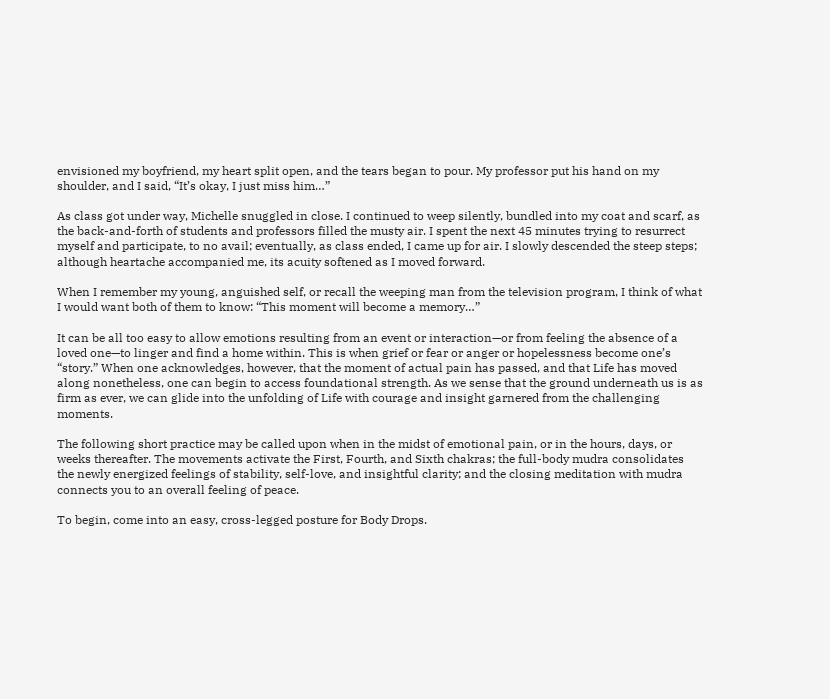envisioned my boyfriend, my heart split open, and the tears began to pour. My professor put his hand on my shoulder, and I said, “It’s okay, I just miss him…”

As class got under way, Michelle snuggled in close. I continued to weep silently, bundled into my coat and scarf, as the back-and-forth of students and professors filled the musty air. I spent the next 45 minutes trying to resurrect myself and participate, to no avail; eventually, as class ended, I came up for air. I slowly descended the steep steps; although heartache accompanied me, its acuity softened as I moved forward.

When I remember my young, anguished self, or recall the weeping man from the television program, I think of what I would want both of them to know: “This moment will become a memory…”

It can be all too easy to allow emotions resulting from an event or interaction—or from feeling the absence of a loved one—to linger and find a home within. This is when grief or fear or anger or hopelessness become one’s “story.” When one acknowledges, however, that the moment of actual pain has passed, and that Life has moved along nonetheless, one can begin to access foundational strength. As we sense that the ground underneath us is as firm as ever, we can glide into the unfolding of Life with courage and insight garnered from the challenging moments.

The following short practice may be called upon when in the midst of emotional pain, or in the hours, days, or weeks thereafter. The movements activate the First, Fourth, and Sixth chakras; the full-body mudra consolidates the newly energized feelings of stability, self-love, and insightful clarity; and the closing meditation with mudra connects you to an overall feeling of peace.

To begin, come into an easy, cross-legged posture for Body Drops.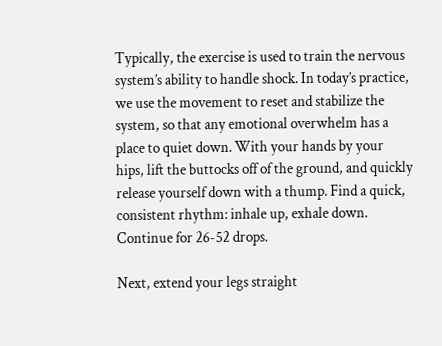Typically, the exercise is used to train the nervous system’s ability to handle shock. In today’s practice, we use the movement to reset and stabilize the system, so that any emotional overwhelm has a place to quiet down. With your hands by your hips, lift the buttocks off of the ground, and quickly release yourself down with a thump. Find a quick, consistent rhythm: inhale up, exhale down. Continue for 26-52 drops.

Next, extend your legs straight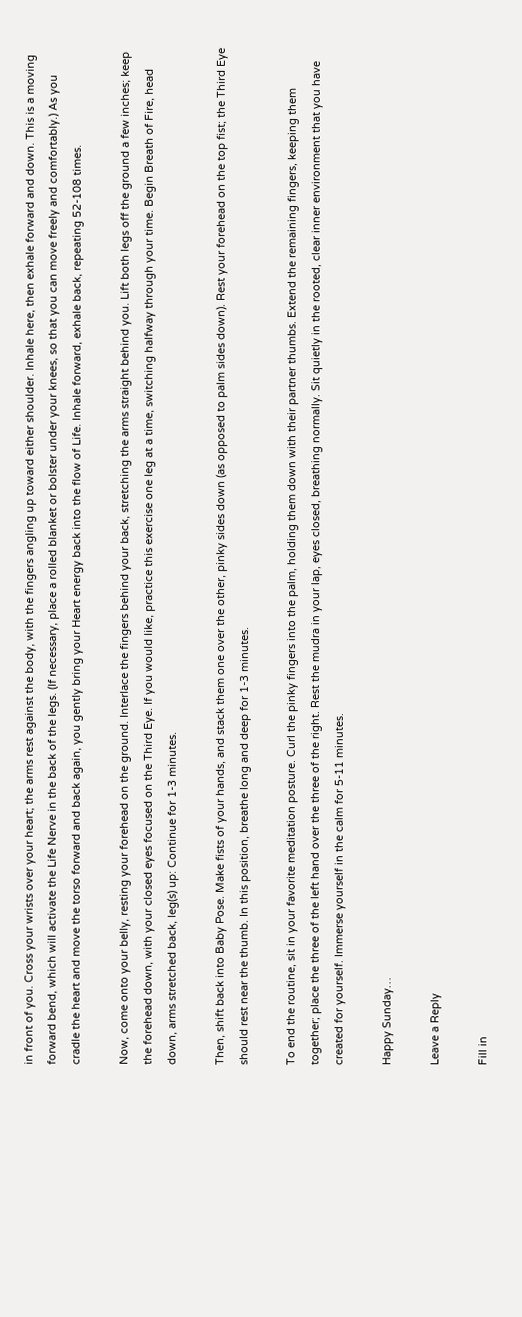in front of you. Cross your wrists over your heart; the arms rest against the body, with the fingers angling up toward either shoulder. Inhale here, then exhale forward and down. This is a moving forward bend, which will activate the Life Nerve in the back of the legs. (If necessary, place a rolled blanket or bolster under your knees, so that you can move freely and comfortably.) As you cradle the heart and move the torso forward and back again, you gently bring your Heart energy back into the flow of Life. Inhale forward, exhale back, repeating 52-108 times.

Now, come onto your belly, resting your forehead on the ground. Interlace the fingers behind your back, stretching the arms straight behind you. Lift both legs off the ground a few inches; keep the forehead down, with your closed eyes focused on the Third Eye. If you would like, practice this exercise one leg at a time, switching halfway through your time. Begin Breath of Fire, head down, arms stretched back, leg(s) up: Continue for 1-3 minutes.

Then, shift back into Baby Pose. Make fists of your hands, and stack them one over the other, pinky sides down (as opposed to palm sides down). Rest your forehead on the top fist; the Third Eye should rest near the thumb. In this position, breathe long and deep for 1-3 minutes.

To end the routine, sit in your favorite meditation posture. Curl the pinky fingers into the palm, holding them down with their partner thumbs. Extend the remaining fingers, keeping them together; place the three of the left hand over the three of the right. Rest the mudra in your lap, eyes closed, breathing normally. Sit quietly in the rooted, clear inner environment that you have created for yourself. Immerse yourself in the calm for 5-11 minutes.

Happy Sunday…

Leave a Reply

Fill in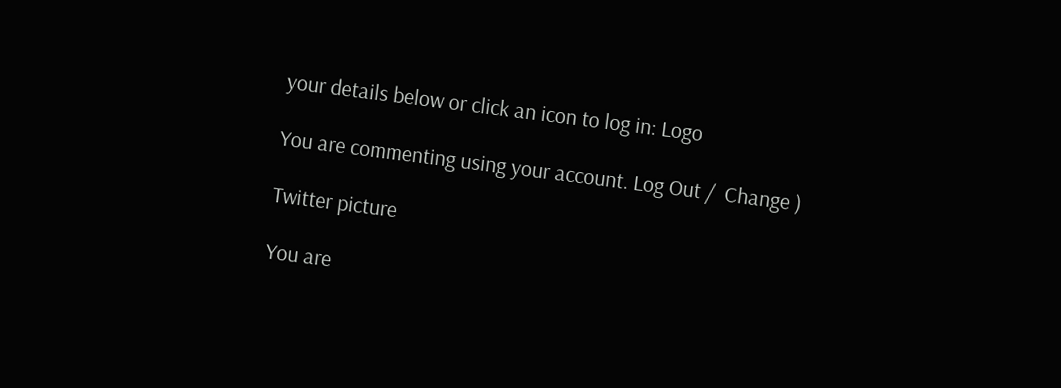your details below or click an icon to log in: Logo

You are commenting using your account. Log Out /  Change )

Twitter picture

You are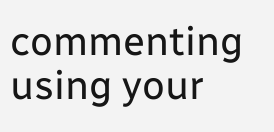commenting using your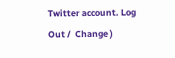Twitter account. Log Out /  Change )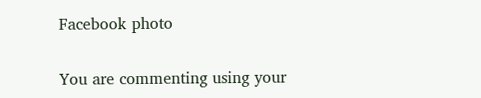Facebook photo

You are commenting using your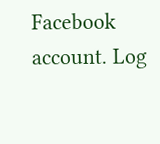Facebook account. Log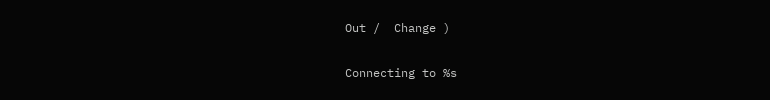Out /  Change )

Connecting to %s